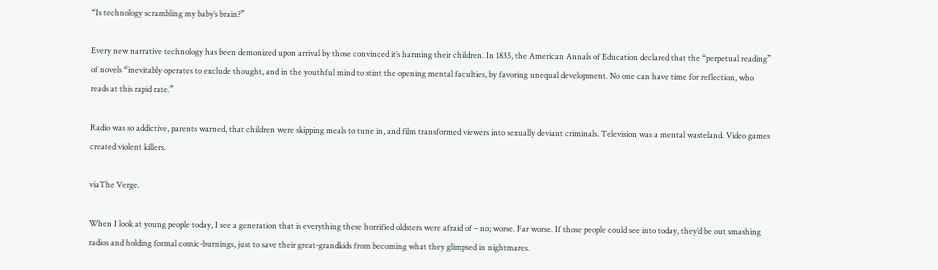“Is technology scrambling my baby’s brain?”

Every new narrative technology has been demonized upon arrival by those convinced it’s harming their children. In 1835, the American Annals of Education declared that the “perpetual reading” of novels “inevitably operates to exclude thought, and in the youthful mind to stint the opening mental faculties, by favoring unequal development. No one can have time for reflection, who reads at this rapid rate.”

Radio was so addictive, parents warned, that children were skipping meals to tune in, and film transformed viewers into sexually deviant criminals. Television was a mental wasteland. Video games created violent killers.

viaThe Verge.

When I look at young people today, I see a generation that is everything these horrified oldsters were afraid of – no; worse. Far worse. If those people could see into today, they’d be out smashing radios and holding formal comic-burnings, just to save their great-grandkids from becoming what they glimpsed in nightmares.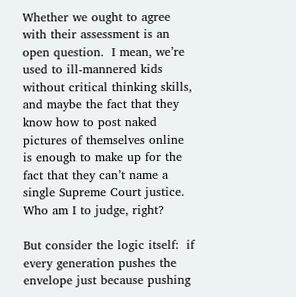Whether we ought to agree with their assessment is an open question.  I mean, we’re used to ill-mannered kids without critical thinking skills, and maybe the fact that they know how to post naked pictures of themselves online is enough to make up for the fact that they can’t name a single Supreme Court justice. Who am I to judge, right?

But consider the logic itself:  if every generation pushes the envelope just because pushing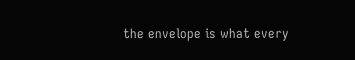the envelope is what every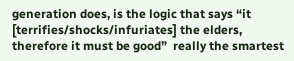generation does, is the logic that says “it [terrifies/shocks/infuriates] the elders, therefore it must be good”  really the smartest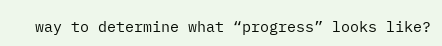way to determine what “progress” looks like?